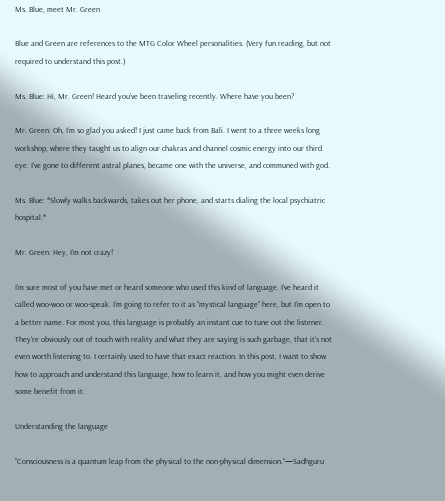Ms. Blue, meet Mr. Green

Blue and Green are references to the MTG Color Wheel personalities. (Very fun reading, but not required to understand this post.)

Ms. Blue: Hi, Mr. Green! Heard you’ve been traveling recently. Where have you been?

Mr. Green: Oh, I’m so glad you asked! I just came back from Bali. I went to a three weeks long workshop, where they taught us to align our chakras and channel cosmic energy into our third eye. I’ve gone to different astral planes, became one with the universe, and communed with god.

Ms. Blue: *Slowly walks backwards, takes out her phone, and starts dialing the local psychiatric hospital.*

Mr. Green: Hey, I’m not crazy!

I’m sure most of you have met or heard someone who used this kind of language. I’ve heard it called woo-woo or woo-speak. I’m going to refer to it as “mystical language” here, but I’m open to a better name. For most you, this language is probably an instant cue to tune out the listener. They’re obviously out of touch with reality and what they are saying is such garbage, that it’s not even worth listening to. I certainly used to have that exact reaction. In this post, I want to show how to approach and understand this language, how to learn it, and how you might even derive some benefit from it.

Understanding the language

“Consciousness is a quantum leap from the physical to the non-physical dimension.”—Sadhguru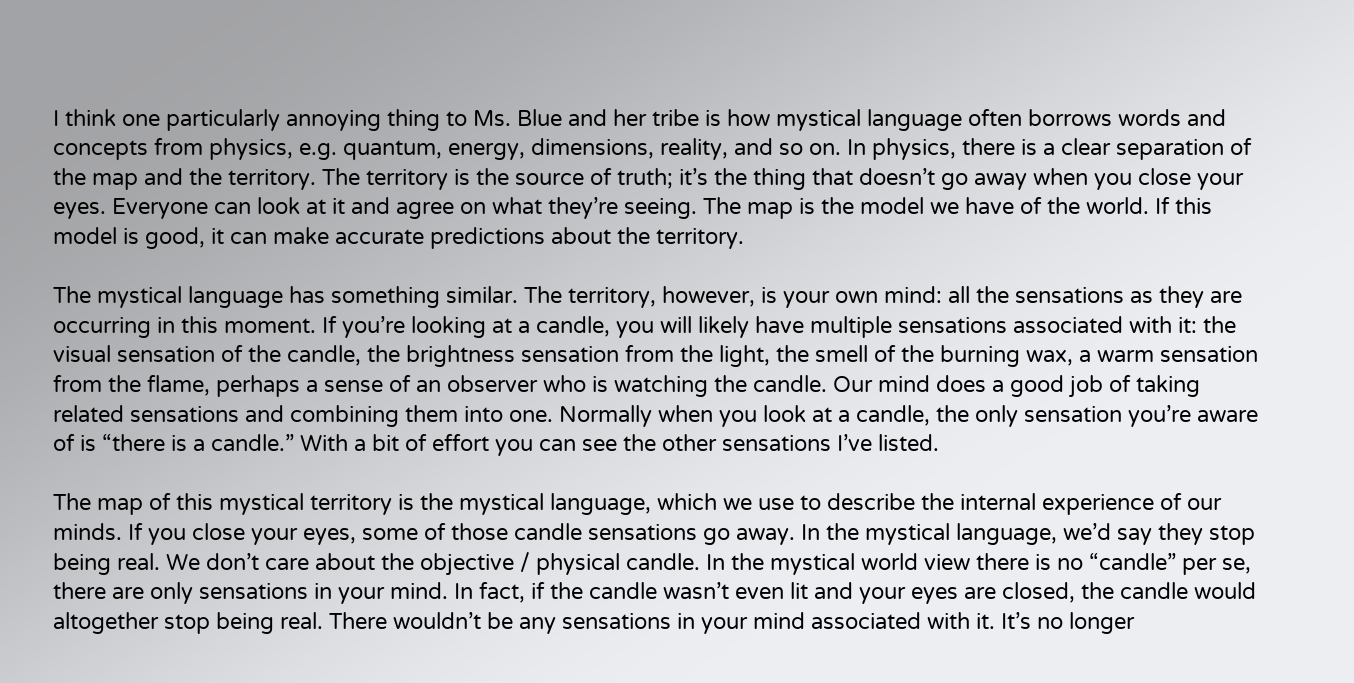I think one particularly annoying thing to Ms. Blue and her tribe is how mystical language often borrows words and concepts from physics, e.g. quantum, energy, dimensions, reality, and so on. In physics, there is a clear separation of the map and the territory. The territory is the source of truth; it’s the thing that doesn’t go away when you close your eyes. Everyone can look at it and agree on what they’re seeing. The map is the model we have of the world. If this model is good, it can make accurate predictions about the territory.

The mystical language has something similar. The territory, however, is your own mind: all the sensations as they are occurring in this moment. If you’re looking at a candle, you will likely have multiple sensations associated with it: the visual sensation of the candle, the brightness sensation from the light, the smell of the burning wax, a warm sensation from the flame, perhaps a sense of an observer who is watching the candle. Our mind does a good job of taking related sensations and combining them into one. Normally when you look at a candle, the only sensation you’re aware of is “there is a candle.” With a bit of effort you can see the other sensations I’ve listed.

The map of this mystical territory is the mystical language, which we use to describe the internal experience of our minds. If you close your eyes, some of those candle sensations go away. In the mystical language, we’d say they stop being real. We don’t care about the objective / physical candle. In the mystical world view there is no “candle” per se, there are only sensations in your mind. In fact, if the candle wasn’t even lit and your eyes are closed, the candle would altogether stop being real. There wouldn’t be any sensations in your mind associated with it. It’s no longer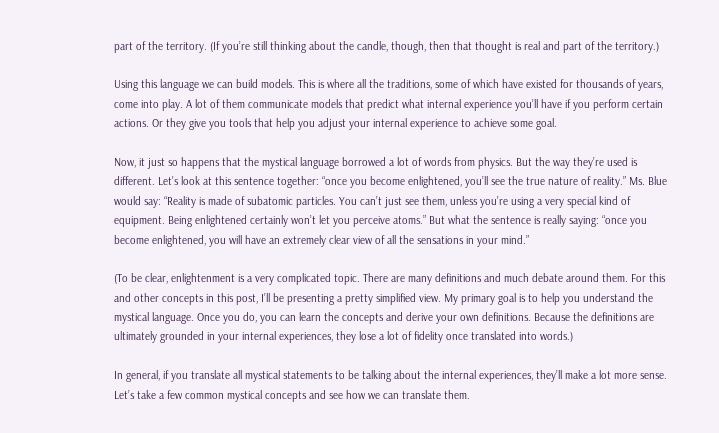part of the territory. (If you’re still thinking about the candle, though, then that thought is real and part of the territory.)

Using this language we can build models. This is where all the traditions, some of which have existed for thousands of years, come into play. A lot of them communicate models that predict what internal experience you’ll have if you perform certain actions. Or they give you tools that help you adjust your internal experience to achieve some goal.

Now, it just so happens that the mystical language borrowed a lot of words from physics. But the way they’re used is different. Let’s look at this sentence together: “once you become enlightened, you’ll see the true nature of reality.” Ms. Blue would say: “Reality is made of subatomic particles. You can’t just see them, unless you’re using a very special kind of equipment. Being enlightened certainly won’t let you perceive atoms.” But what the sentence is really saying: “once you become enlightened, you will have an extremely clear view of all the sensations in your mind.”

(To be clear, enlightenment is a very complicated topic. There are many definitions and much debate around them. For this and other concepts in this post, I’ll be presenting a pretty simplified view. My primary goal is to help you understand the mystical language. Once you do, you can learn the concepts and derive your own definitions. Because the definitions are ultimately grounded in your internal experiences, they lose a lot of fidelity once translated into words.)

In general, if you translate all mystical statements to be talking about the internal experiences, they’ll make a lot more sense. Let’s take a few common mystical concepts and see how we can translate them.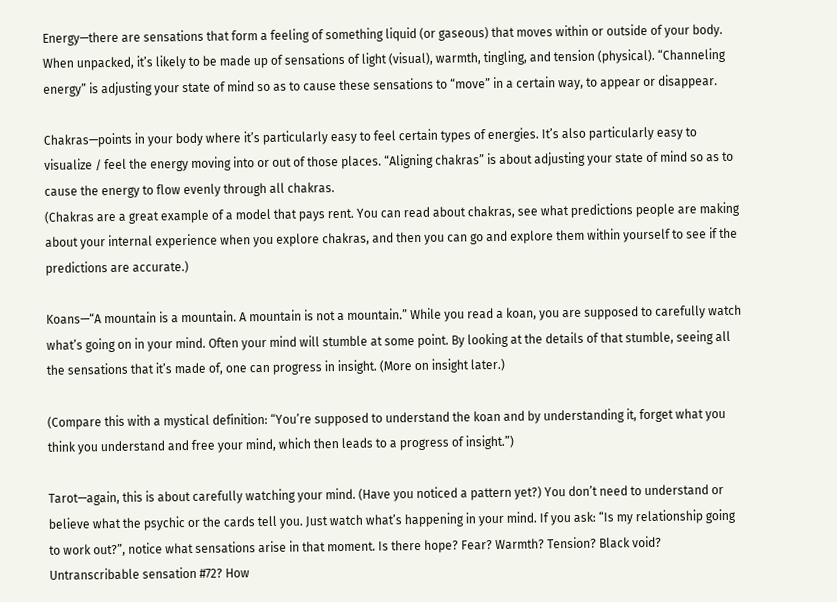Energy—there are sensations that form a feeling of something liquid (or gaseous) that moves within or outside of your body. When unpacked, it’s likely to be made up of sensations of light (visual), warmth, tingling, and tension (physical). “Channeling energy” is adjusting your state of mind so as to cause these sensations to “move” in a certain way, to appear or disappear.

Chakras—points in your body where it’s particularly easy to feel certain types of energies. It’s also particularly easy to visualize / feel the energy moving into or out of those places. “Aligning chakras” is about adjusting your state of mind so as to cause the energy to flow evenly through all chakras.
(Chakras are a great example of a model that pays rent. You can read about chakras, see what predictions people are making about your internal experience when you explore chakras, and then you can go and explore them within yourself to see if the predictions are accurate.)

Koans—“A mountain is a mountain. A mountain is not a mountain.” While you read a koan, you are supposed to carefully watch what’s going on in your mind. Often your mind will stumble at some point. By looking at the details of that stumble, seeing all the sensations that it’s made of, one can progress in insight. (More on insight later.)

(Compare this with a mystical definition: “You’re supposed to understand the koan and by understanding it, forget what you think you understand and free your mind, which then leads to a progress of insight.”)

Tarot—again, this is about carefully watching your mind. (Have you noticed a pattern yet?) You don’t need to understand or believe what the psychic or the cards tell you. Just watch what’s happening in your mind. If you ask: “Is my relationship going to work out?”, notice what sensations arise in that moment. Is there hope? Fear? Warmth? Tension? Black void? Untranscribable sensation #72? How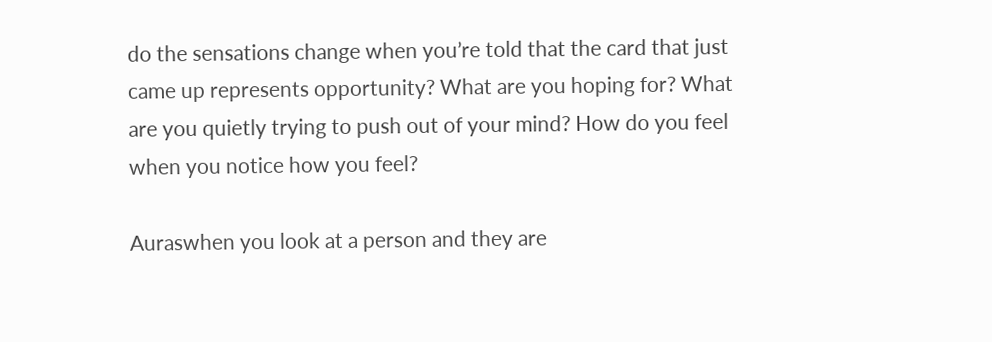do the sensations change when you’re told that the card that just came up represents opportunity? What are you hoping for? What are you quietly trying to push out of your mind? How do you feel when you notice how you feel?

Auraswhen you look at a person and they are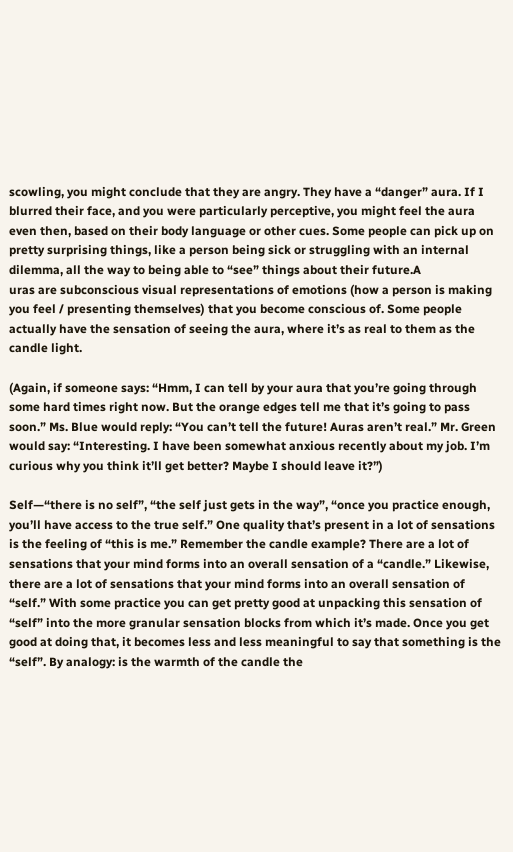scowling, you might conclude that they are angry. They have a “danger” aura. If I blurred their face, and you were particularly perceptive, you might feel the aura even then, based on their body language or other cues. Some people can pick up on pretty surprising things, like a person being sick or struggling with an internal dilemma, all the way to being able to “see” things about their future.A
uras are subconscious visual representations of emotions (how a person is making you feel / presenting themselves) that you become conscious of. Some people actually have the sensation of seeing the aura, where it’s as real to them as the candle light.

(Again, if someone says: “Hmm, I can tell by your aura that you’re going through some hard times right now. But the orange edges tell me that it’s going to pass soon.” Ms. Blue would reply: “You can’t tell the future! Auras aren’t real.” Mr. Green would say: “Interesting. I have been somewhat anxious recently about my job. I’m curious why you think it’ll get better? Maybe I should leave it?”)

Self—“there is no self”, “the self just gets in the way”, “once you practice enough, you’ll have access to the true self.” One quality that’s present in a lot of sensations is the feeling of “this is me.” Remember the candle example? There are a lot of sensations that your mind forms into an overall sensation of a “candle.” Likewise, there are a lot of sensations that your mind forms into an overall sensation of “self.” With some practice you can get pretty good at unpacking this sensation of “self” into the more granular sensation blocks from which it’s made. Once you get good at doing that, it becomes less and less meaningful to say that something is the “self”. By analogy: is the warmth of the candle the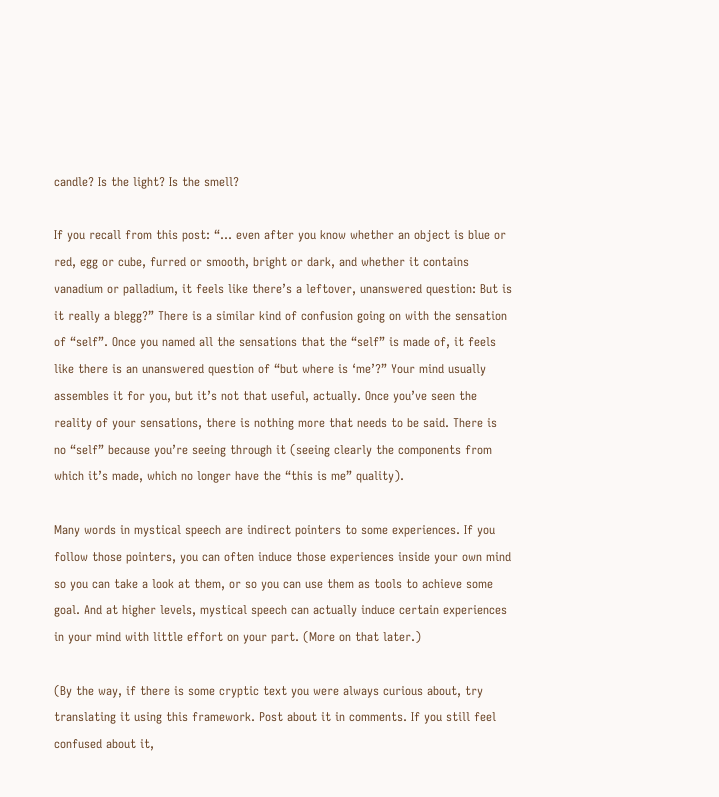candle? Is the light? Is the smell?

If you recall from this post: “… even after you know whether an object is blue or red, egg or cube, furred or smooth, bright or dark, and whether it contains vanadium or palladium, it feels like there’s a leftover, unanswered question: But is it really a blegg?” There is a similar kind of confusion going on with the sensation of “self”. Once you named all the sensations that the “self” is made of, it feels like there is an unanswered question of “but where is ‘me’?” Your mind usually assembles it for you, but it’s not that useful, actually. Once you’ve seen the reality of your sensations, there is nothing more that needs to be said. There is no “self” because you’re seeing through it (seeing clearly the components from which it’s made, which no longer have the “this is me” quality).

Many words in mystical speech are indirect pointers to some experiences. If you follow those pointers, you can often induce those experiences inside your own mind so you can take a look at them, or so you can use them as tools to achieve some goal. And at higher levels, mystical speech can actually induce certain experiences in your mind with little effort on your part. (More on that later.)

(By the way, if there is some cryptic text you were always curious about, try translating it using this framework. Post about it in comments. If you still feel confused about it,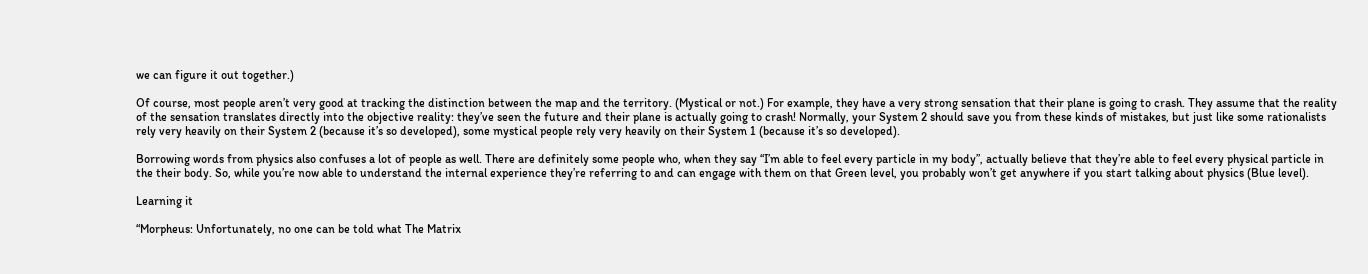we can figure it out together.)

Of course, most people aren’t very good at tracking the distinction between the map and the territory. (Mystical or not.) For example, they have a very strong sensation that their plane is going to crash. They assume that the reality of the sensation translates directly into the objective reality: they’ve seen the future and their plane is actually going to crash! Normally, your System 2 should save you from these kinds of mistakes, but just like some rationalists rely very heavily on their System 2 (because it’s so developed), some mystical people rely very heavily on their System 1 (because it’s so developed).

Borrowing words from physics also confuses a lot of people as well. There are definitely some people who, when they say “I’m able to feel every particle in my body”, actually believe that they’re able to feel every physical particle in the their body. So, while you’re now able to understand the internal experience they’re referring to and can engage with them on that Green level, you probably won’t get anywhere if you start talking about physics (Blue level).

Learning it

“Morpheus: Unfortunately, no one can be told what The Matrix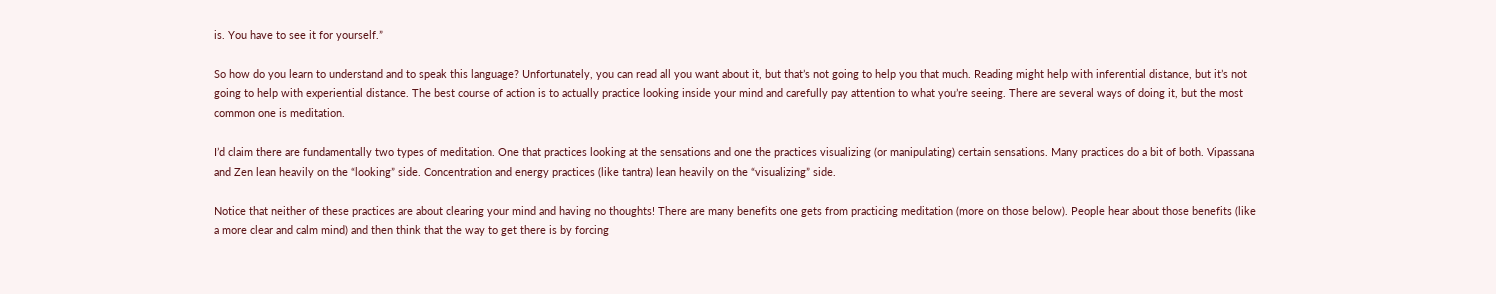is. You have to see it for yourself.”

So how do you learn to understand and to speak this language? Unfortunately, you can read all you want about it, but that’s not going to help you that much. Reading might help with inferential distance, but it’s not going to help with experiential distance. The best course of action is to actually practice looking inside your mind and carefully pay attention to what you’re seeing. There are several ways of doing it, but the most common one is meditation.

I’d claim there are fundamentally two types of meditation. One that practices looking at the sensations and one the practices visualizing (or manipulating) certain sensations. Many practices do a bit of both. Vipassana and Zen lean heavily on the “looking” side. Concentration and energy practices (like tantra) lean heavily on the “visualizing” side.

Notice that neither of these practices are about clearing your mind and having no thoughts! There are many benefits one gets from practicing meditation (more on those below). People hear about those benefits (like a more clear and calm mind) and then think that the way to get there is by forcing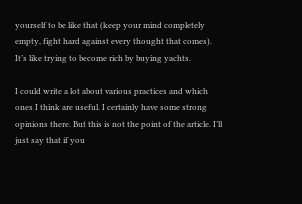yourself to be like that (keep your mind completely empty, fight hard against every thought that comes). It’s like trying to become rich by buying yachts.

I could write a lot about various practices and which ones I think are useful. I certainly have some strong opinions there. But this is not the point of the article. I’ll just say that if you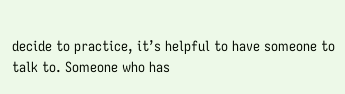decide to practice, it’s helpful to have someone to talk to. Someone who has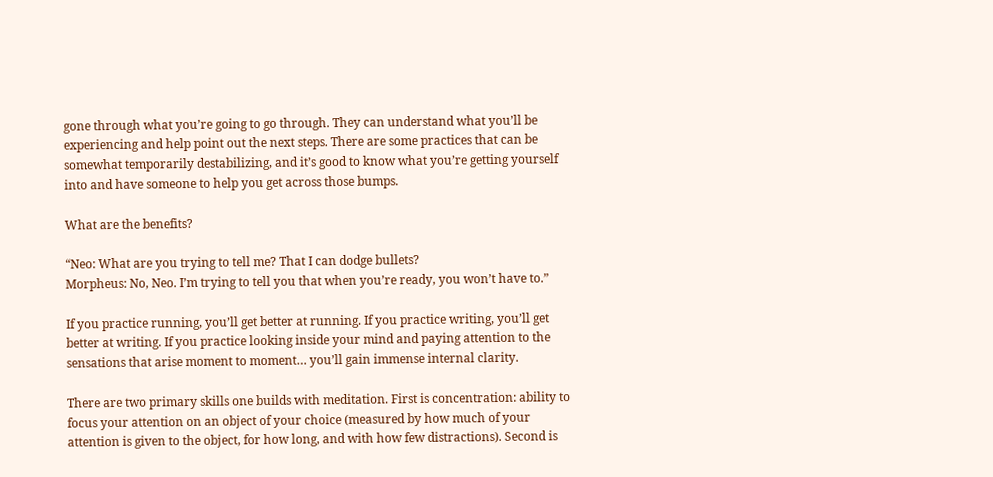gone through what you’re going to go through. They can understand what you’ll be experiencing and help point out the next steps. There are some practices that can be somewhat temporarily destabilizing, and it’s good to know what you’re getting yourself into and have someone to help you get across those bumps.

What are the benefits?

“Neo: What are you trying to tell me? That I can dodge bullets?
Morpheus: No, Neo. I’m trying to tell you that when you’re ready, you won’t have to.”

If you practice running, you’ll get better at running. If you practice writing, you’ll get better at writing. If you practice looking inside your mind and paying attention to the sensations that arise moment to moment… you’ll gain immense internal clarity.

There are two primary skills one builds with meditation. First is concentration: ability to focus your attention on an object of your choice (measured by how much of your attention is given to the object, for how long, and with how few distractions). Second is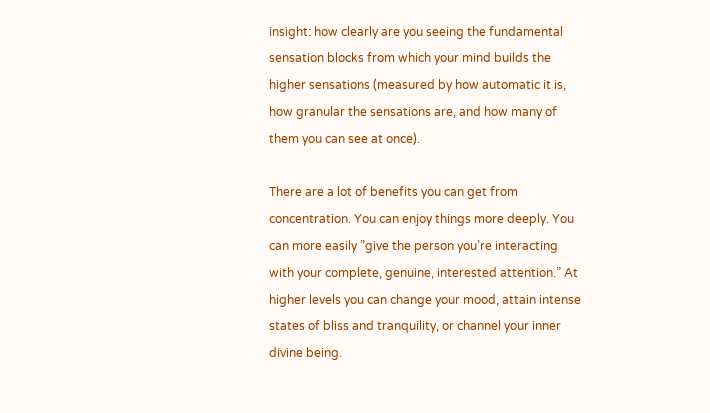insight: how clearly are you seeing the fundamental sensation blocks from which your mind builds the higher sensations (measured by how automatic it is, how granular the sensations are, and how many of them you can see at once).

There are a lot of benefits you can get from concentration. You can enjoy things more deeply. You can more easily ”give the person you’re interacting with your complete, genuine, interested attention.” At higher levels you can change your mood, attain intense states of bliss and tranquility, or channel your inner divine being.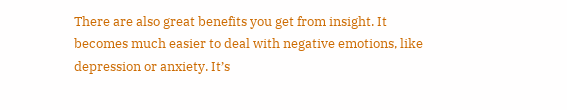There are also great benefits you get from insight. It becomes much easier to deal with negative emotions, like depression or anxiety. It’s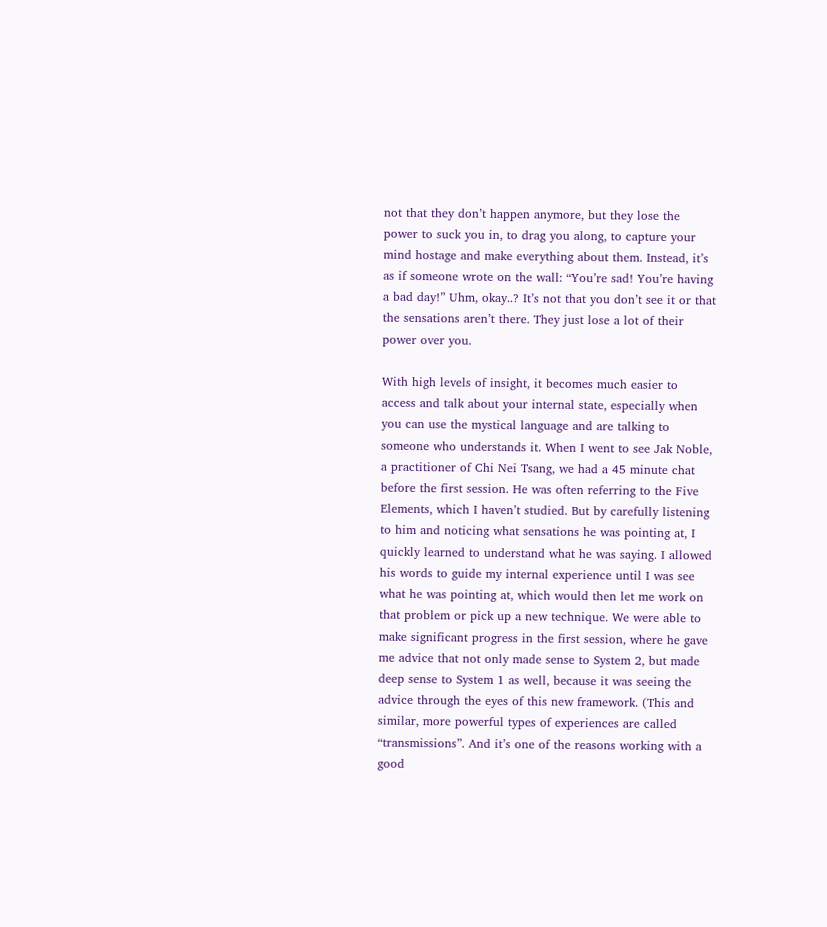not that they don’t happen anymore, but they lose the power to suck you in, to drag you along, to capture your mind hostage and make everything about them. Instead, it’s as if someone wrote on the wall: “You’re sad! You’re having a bad day!” Uhm, okay..? It’s not that you don’t see it or that the sensations aren’t there. They just lose a lot of their power over you.

With high levels of insight, it becomes much easier to access and talk about your internal state, especially when you can use the mystical language and are talking to someone who understands it. When I went to see Jak Noble, a practitioner of Chi Nei Tsang, we had a 45 minute chat before the first session. He was often referring to the Five Elements, which I haven’t studied. But by carefully listening to him and noticing what sensations he was pointing at, I quickly learned to understand what he was saying. I allowed his words to guide my internal experience until I was see what he was pointing at, which would then let me work on that problem or pick up a new technique. We were able to make significant progress in the first session, where he gave me advice that not only made sense to System 2, but made deep sense to System 1 as well, because it was seeing the advice through the eyes of this new framework. (This and similar, more powerful types of experiences are called “transmissions”. And it’s one of the reasons working with a good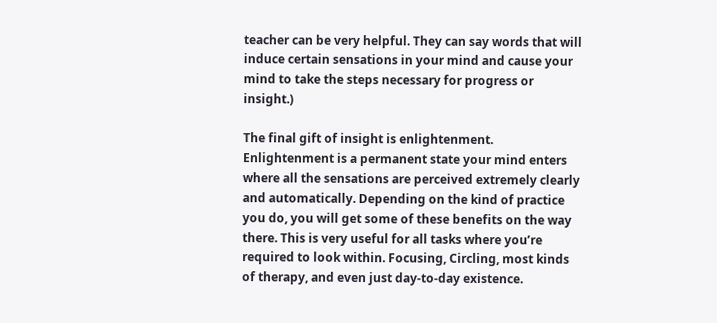teacher can be very helpful. They can say words that will induce certain sensations in your mind and cause your mind to take the steps necessary for progress or insight.)

The final gift of insight is enlightenment. Enlightenment is a permanent state your mind enters where all the sensations are perceived extremely clearly and automatically. Depending on the kind of practice you do, you will get some of these benefits on the way there. This is very useful for all tasks where you’re required to look within. Focusing, Circling, most kinds of therapy, and even just day-to-day existence.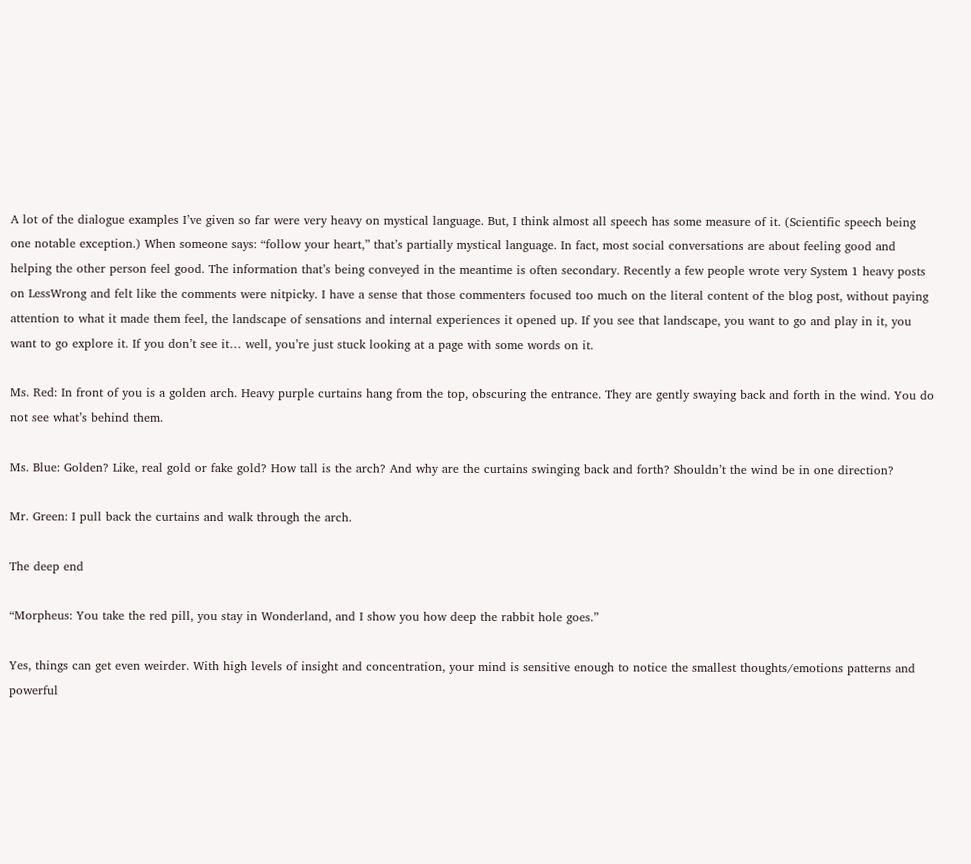A lot of the dialogue examples I’ve given so far were very heavy on mystical language. But, I think almost all speech has some measure of it. (Scientific speech being one notable exception.) When someone says: “follow your heart,” that’s partially mystical language. In fact, most social conversations are about feeling good and helping the other person feel good. The information that’s being conveyed in the meantime is often secondary. Recently a few people wrote very System 1 heavy posts on LessWrong and felt like the comments were nitpicky. I have a sense that those commenters focused too much on the literal content of the blog post, without paying attention to what it made them feel, the landscape of sensations and internal experiences it opened up. If you see that landscape, you want to go and play in it, you want to go explore it. If you don’t see it… well, you’re just stuck looking at a page with some words on it.

Ms. Red: In front of you is a golden arch. Heavy purple curtains hang from the top, obscuring the entrance. They are gently swaying back and forth in the wind. You do not see what’s behind them.

Ms. Blue: Golden? Like, real gold or fake gold? How tall is the arch? And why are the curtains swinging back and forth? Shouldn’t the wind be in one direction?

Mr. Green: I pull back the curtains and walk through the arch.

The deep end

“Morpheus: You take the red pill, you stay in Wonderland, and I show you how deep the rabbit hole goes.”

Yes, things can get even weirder. With high levels of insight and concentration, your mind is sensitive enough to notice the smallest thoughts/emotions patterns and powerful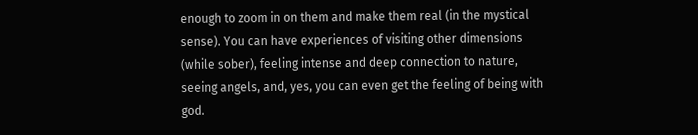enough to zoom in on them and make them real (in the mystical sense). You can have experiences of visiting other dimensions (while sober), feeling intense and deep connection to nature, seeing angels, and, yes, you can even get the feeling of being with god.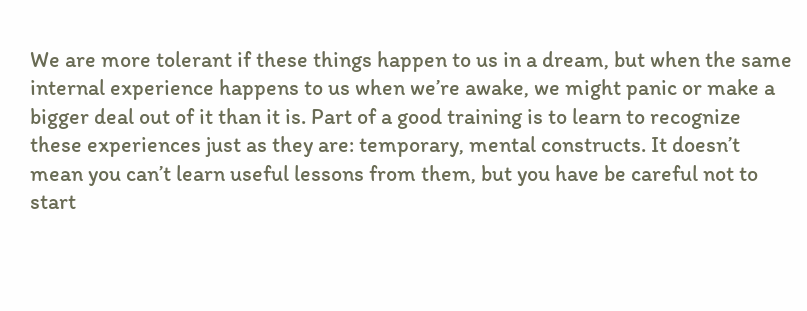We are more tolerant if these things happen to us in a dream, but when the same internal experience happens to us when we’re awake, we might panic or make a bigger deal out of it than it is. Part of a good training is to learn to recognize these experiences just as they are: temporary, mental constructs. It doesn’t mean you can’t learn useful lessons from them, but you have be careful not to start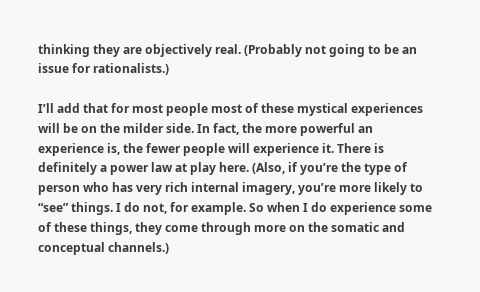thinking they are objectively real. (Probably not going to be an issue for rationalists.)

I’ll add that for most people most of these mystical experiences will be on the milder side. In fact, the more powerful an experience is, the fewer people will experience it. There is definitely a power law at play here. (Also, if you’re the type of person who has very rich internal imagery, you’re more likely to “see” things. I do not, for example. So when I do experience some of these things, they come through more on the somatic and conceptual channels.)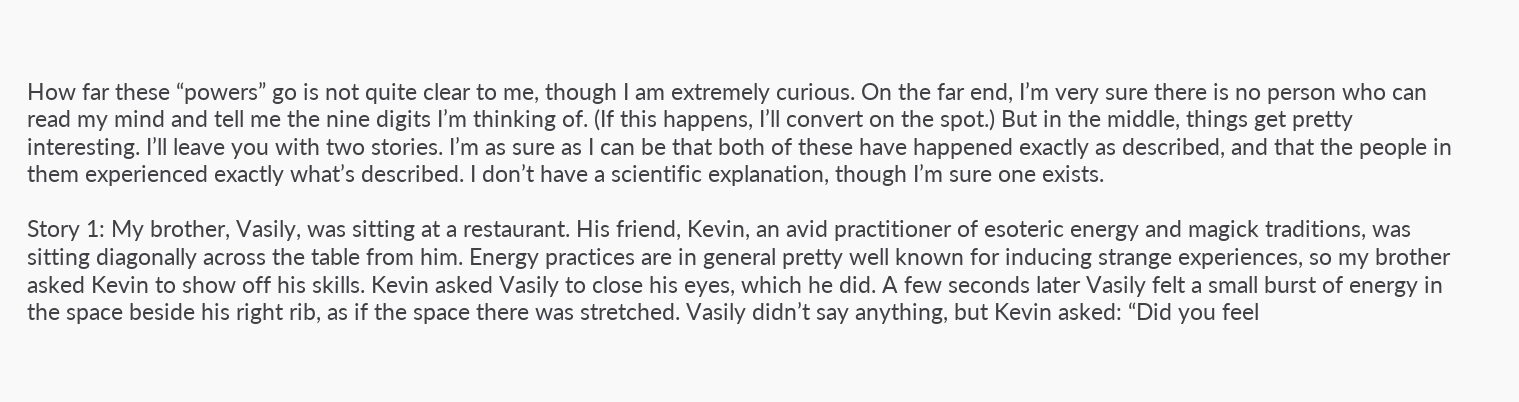How far these “powers” go is not quite clear to me, though I am extremely curious. On the far end, I’m very sure there is no person who can read my mind and tell me the nine digits I’m thinking of. (If this happens, I’ll convert on the spot.) But in the middle, things get pretty interesting. I’ll leave you with two stories. I’m as sure as I can be that both of these have happened exactly as described, and that the people in them experienced exactly what’s described. I don’t have a scientific explanation, though I’m sure one exists.

Story 1: My brother, Vasily, was sitting at a restaurant. His friend, Kevin, an avid practitioner of esoteric energy and magick traditions, was sitting diagonally across the table from him. Energy practices are in general pretty well known for inducing strange experiences, so my brother asked Kevin to show off his skills. Kevin asked Vasily to close his eyes, which he did. A few seconds later Vasily felt a small burst of energy in the space beside his right rib, as if the space there was stretched. Vasily didn’t say anything, but Kevin asked: “Did you feel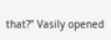that?” Vasily opened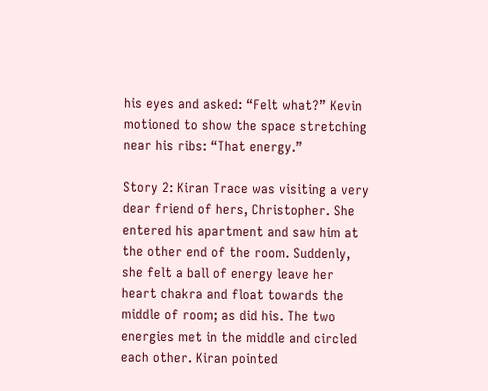his eyes and asked: “Felt what?” Kevin motioned to show the space stretching near his ribs: “That energy.”

Story 2: Kiran Trace was visiting a very dear friend of hers, Christopher. She entered his apartment and saw him at the other end of the room. Suddenly, she felt a ball of energy leave her heart chakra and float towards the middle of room; as did his. The two energies met in the middle and circled each other. Kiran pointed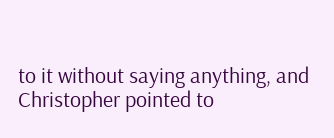to it without saying anything, and Christopher pointed to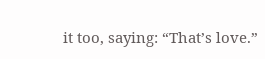it too, saying: “That’s love.”